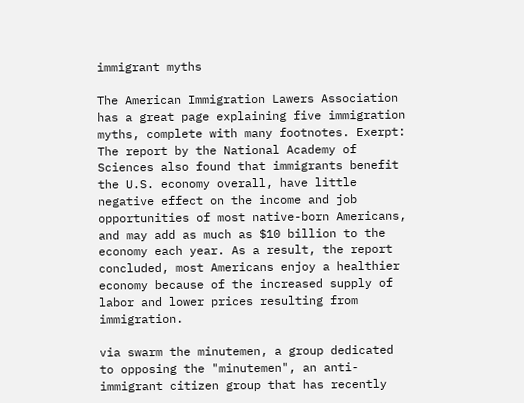immigrant myths

The American Immigration Lawers Association has a great page explaining five immigration myths, complete with many footnotes. Exerpt:
The report by the National Academy of Sciences also found that immigrants benefit the U.S. economy overall, have little negative effect on the income and job opportunities of most native-born Americans, and may add as much as $10 billion to the economy each year. As a result, the report concluded, most Americans enjoy a healthier economy because of the increased supply of labor and lower prices resulting from immigration.

via swarm the minutemen, a group dedicated to opposing the "minutemen", an anti-immigrant citizen group that has recently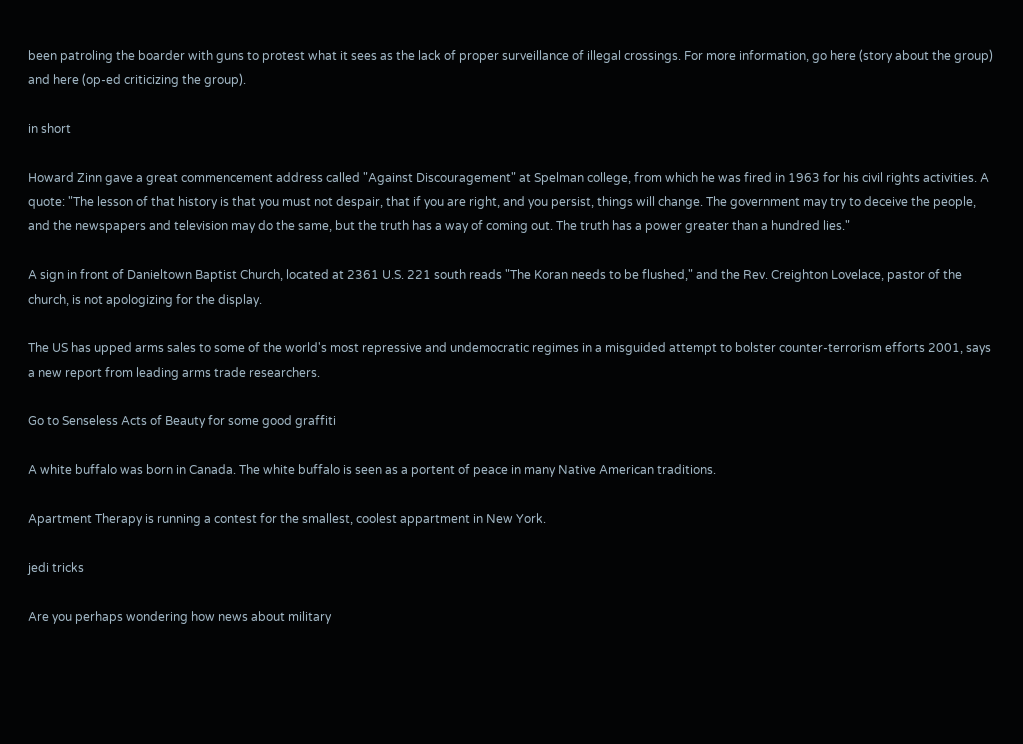been patroling the boarder with guns to protest what it sees as the lack of proper surveillance of illegal crossings. For more information, go here (story about the group) and here (op-ed criticizing the group).

in short

Howard Zinn gave a great commencement address called "Against Discouragement" at Spelman college, from which he was fired in 1963 for his civil rights activities. A quote: "The lesson of that history is that you must not despair, that if you are right, and you persist, things will change. The government may try to deceive the people, and the newspapers and television may do the same, but the truth has a way of coming out. The truth has a power greater than a hundred lies."

A sign in front of Danieltown Baptist Church, located at 2361 U.S. 221 south reads "The Koran needs to be flushed," and the Rev. Creighton Lovelace, pastor of the church, is not apologizing for the display.

The US has upped arms sales to some of the world's most repressive and undemocratic regimes in a misguided attempt to bolster counter-terrorism efforts 2001, says a new report from leading arms trade researchers.

Go to Senseless Acts of Beauty for some good graffiti

A white buffalo was born in Canada. The white buffalo is seen as a portent of peace in many Native American traditions.

Apartment Therapy is running a contest for the smallest, coolest appartment in New York.

jedi tricks

Are you perhaps wondering how news about military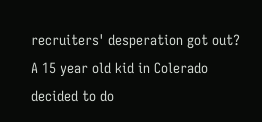recruiters' desperation got out? A 15 year old kid in Colerado decided to do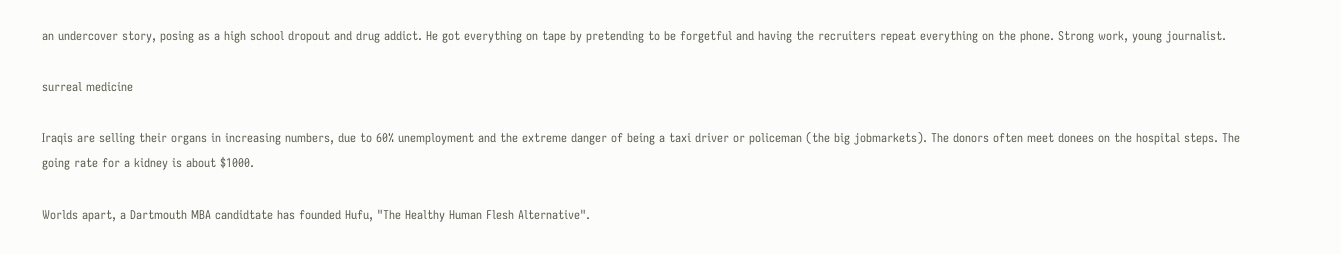an undercover story, posing as a high school dropout and drug addict. He got everything on tape by pretending to be forgetful and having the recruiters repeat everything on the phone. Strong work, young journalist.

surreal medicine

Iraqis are selling their organs in increasing numbers, due to 60% unemployment and the extreme danger of being a taxi driver or policeman (the big jobmarkets). The donors often meet donees on the hospital steps. The going rate for a kidney is about $1000.

Worlds apart, a Dartmouth MBA candidtate has founded Hufu, "The Healthy Human Flesh Alternative".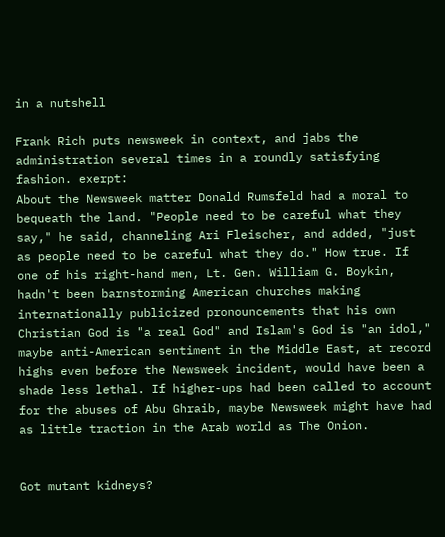in a nutshell

Frank Rich puts newsweek in context, and jabs the administration several times in a roundly satisfying fashion. exerpt:
About the Newsweek matter Donald Rumsfeld had a moral to bequeath the land. "People need to be careful what they say," he said, channeling Ari Fleischer, and added, "just as people need to be careful what they do." How true. If one of his right-hand men, Lt. Gen. William G. Boykin, hadn't been barnstorming American churches making internationally publicized pronouncements that his own Christian God is "a real God" and Islam's God is "an idol," maybe anti-American sentiment in the Middle East, at record highs even before the Newsweek incident, would have been a shade less lethal. If higher-ups had been called to account for the abuses of Abu Ghraib, maybe Newsweek might have had as little traction in the Arab world as The Onion.


Got mutant kidneys?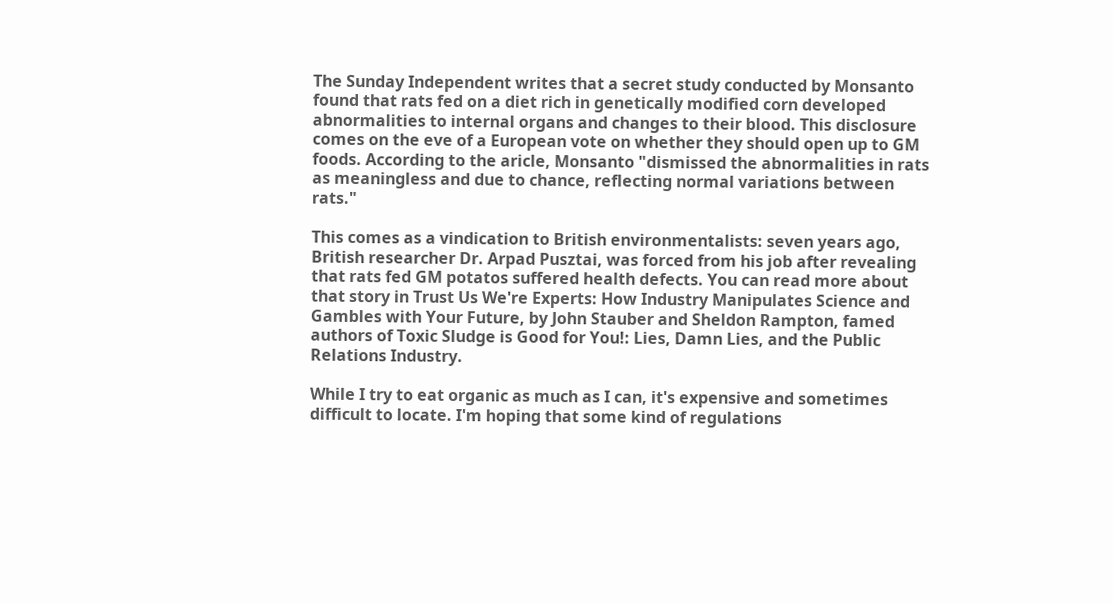The Sunday Independent writes that a secret study conducted by Monsanto found that rats fed on a diet rich in genetically modified corn developed abnormalities to internal organs and changes to their blood. This disclosure comes on the eve of a European vote on whether they should open up to GM foods. According to the aricle, Monsanto "dismissed the abnormalities in rats as meaningless and due to chance, reflecting normal variations between rats."

This comes as a vindication to British environmentalists: seven years ago, British researcher Dr. Arpad Pusztai, was forced from his job after revealing that rats fed GM potatos suffered health defects. You can read more about that story in Trust Us We're Experts: How Industry Manipulates Science and Gambles with Your Future, by John Stauber and Sheldon Rampton, famed authors of Toxic Sludge is Good for You!: Lies, Damn Lies, and the Public Relations Industry.

While I try to eat organic as much as I can, it's expensive and sometimes difficult to locate. I'm hoping that some kind of regulations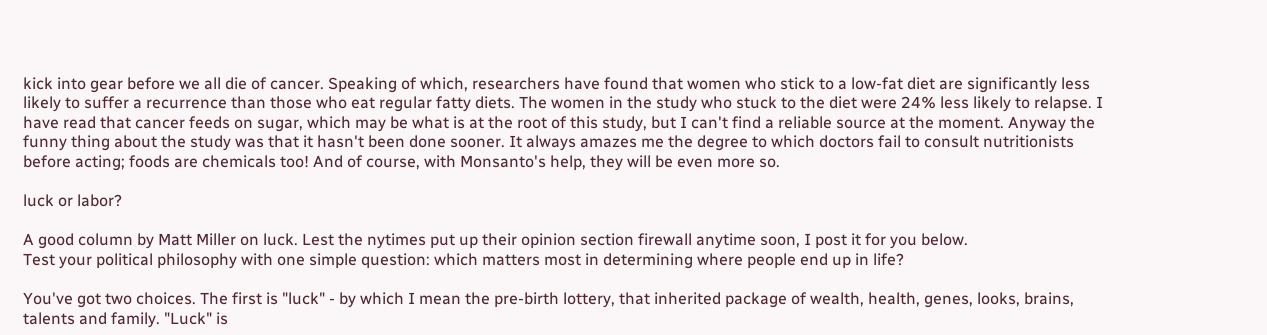kick into gear before we all die of cancer. Speaking of which, researchers have found that women who stick to a low-fat diet are significantly less likely to suffer a recurrence than those who eat regular fatty diets. The women in the study who stuck to the diet were 24% less likely to relapse. I have read that cancer feeds on sugar, which may be what is at the root of this study, but I can't find a reliable source at the moment. Anyway the funny thing about the study was that it hasn't been done sooner. It always amazes me the degree to which doctors fail to consult nutritionists before acting; foods are chemicals too! And of course, with Monsanto's help, they will be even more so.

luck or labor?

A good column by Matt Miller on luck. Lest the nytimes put up their opinion section firewall anytime soon, I post it for you below.
Test your political philosophy with one simple question: which matters most in determining where people end up in life?

You've got two choices. The first is "luck" - by which I mean the pre-birth lottery, that inherited package of wealth, health, genes, looks, brains, talents and family. "Luck" is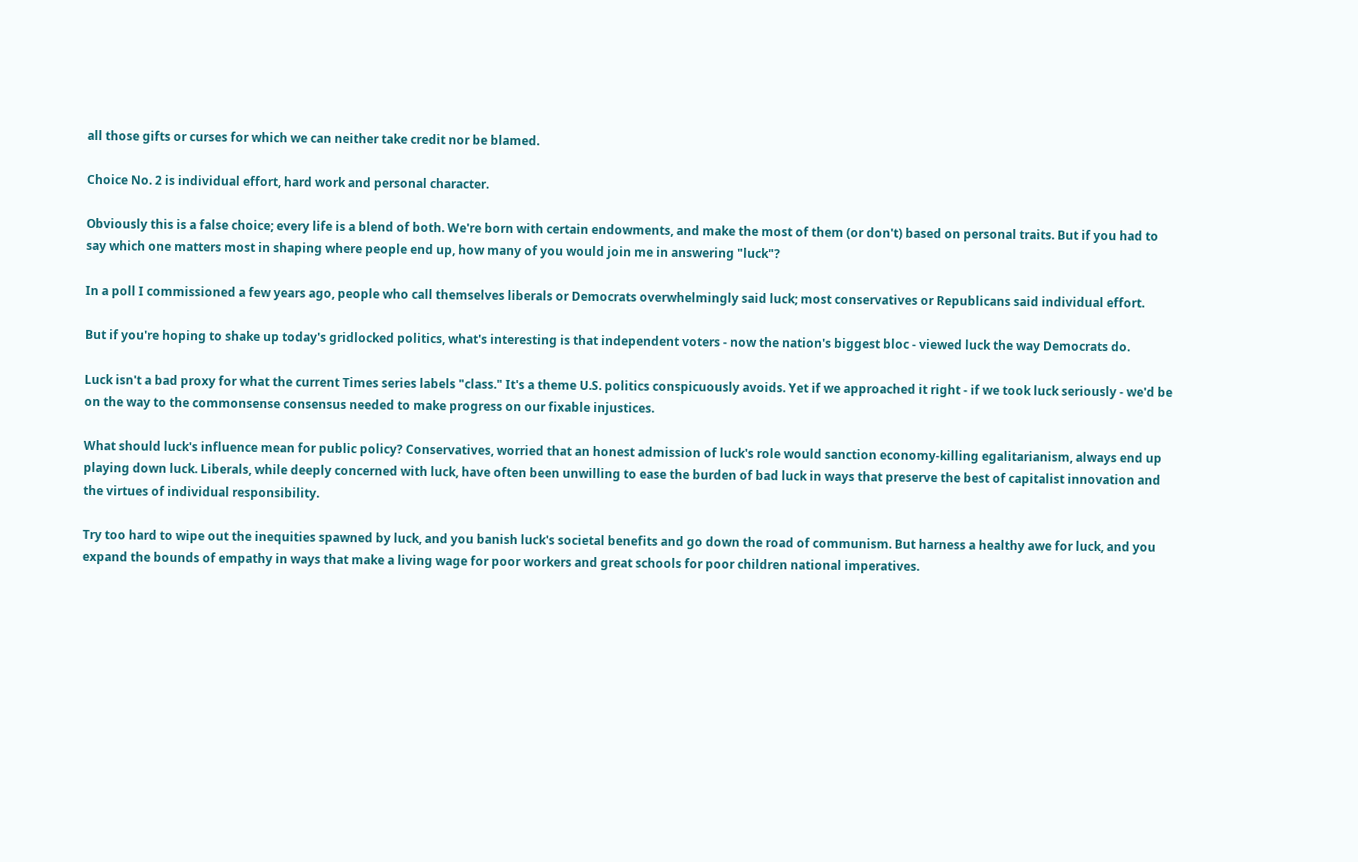all those gifts or curses for which we can neither take credit nor be blamed.

Choice No. 2 is individual effort, hard work and personal character.

Obviously this is a false choice; every life is a blend of both. We're born with certain endowments, and make the most of them (or don't) based on personal traits. But if you had to say which one matters most in shaping where people end up, how many of you would join me in answering "luck"?

In a poll I commissioned a few years ago, people who call themselves liberals or Democrats overwhelmingly said luck; most conservatives or Republicans said individual effort.

But if you're hoping to shake up today's gridlocked politics, what's interesting is that independent voters - now the nation's biggest bloc - viewed luck the way Democrats do.

Luck isn't a bad proxy for what the current Times series labels "class." It's a theme U.S. politics conspicuously avoids. Yet if we approached it right - if we took luck seriously - we'd be on the way to the commonsense consensus needed to make progress on our fixable injustices.

What should luck's influence mean for public policy? Conservatives, worried that an honest admission of luck's role would sanction economy-killing egalitarianism, always end up playing down luck. Liberals, while deeply concerned with luck, have often been unwilling to ease the burden of bad luck in ways that preserve the best of capitalist innovation and the virtues of individual responsibility.

Try too hard to wipe out the inequities spawned by luck, and you banish luck's societal benefits and go down the road of communism. But harness a healthy awe for luck, and you expand the bounds of empathy in ways that make a living wage for poor workers and great schools for poor children national imperatives.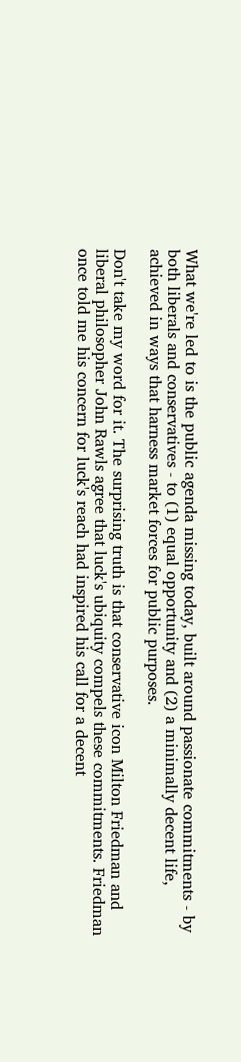What we're led to is the public agenda missing today, built around passionate commitments - by both liberals and conservatives - to (1) equal opportunity and (2) a minimally decent life, achieved in ways that harness market forces for public purposes.

Don't take my word for it. The surprising truth is that conservative icon Milton Friedman and liberal philosopher John Rawls agree that luck's ubiquity compels these commitments. Friedman once told me his concern for luck's reach had inspired his call for a decent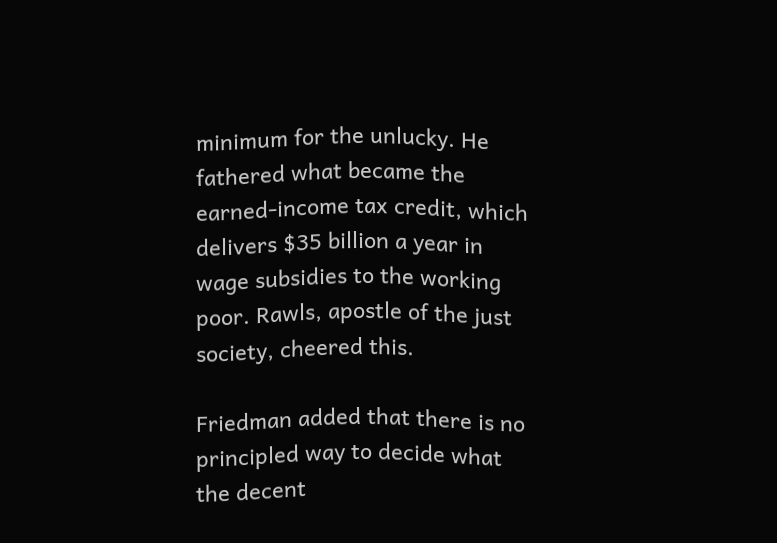minimum for the unlucky. He fathered what became the earned-income tax credit, which delivers $35 billion a year in wage subsidies to the working poor. Rawls, apostle of the just society, cheered this.

Friedman added that there is no principled way to decide what the decent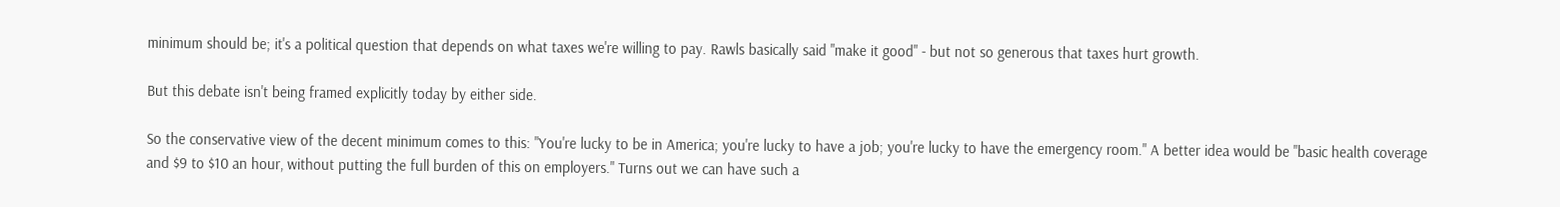minimum should be; it's a political question that depends on what taxes we're willing to pay. Rawls basically said "make it good" - but not so generous that taxes hurt growth.

But this debate isn't being framed explicitly today by either side.

So the conservative view of the decent minimum comes to this: "You're lucky to be in America; you're lucky to have a job; you're lucky to have the emergency room." A better idea would be "basic health coverage and $9 to $10 an hour, without putting the full burden of this on employers." Turns out we can have such a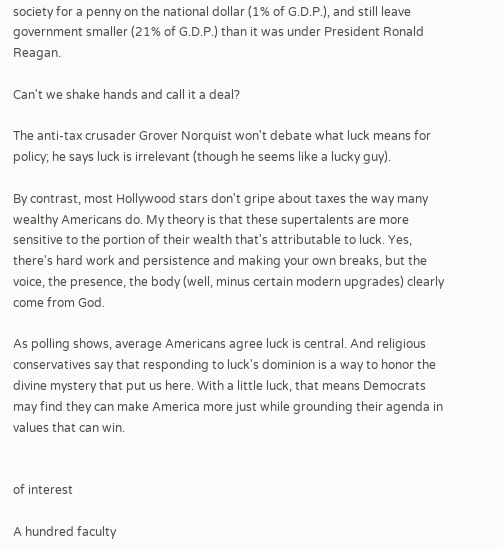society for a penny on the national dollar (1% of G.D.P.), and still leave government smaller (21% of G.D.P.) than it was under President Ronald Reagan.

Can't we shake hands and call it a deal?

The anti-tax crusader Grover Norquist won't debate what luck means for policy; he says luck is irrelevant (though he seems like a lucky guy).

By contrast, most Hollywood stars don't gripe about taxes the way many wealthy Americans do. My theory is that these supertalents are more sensitive to the portion of their wealth that's attributable to luck. Yes, there's hard work and persistence and making your own breaks, but the voice, the presence, the body (well, minus certain modern upgrades) clearly come from God.

As polling shows, average Americans agree luck is central. And religious conservatives say that responding to luck's dominion is a way to honor the divine mystery that put us here. With a little luck, that means Democrats may find they can make America more just while grounding their agenda in values that can win.


of interest

A hundred faculty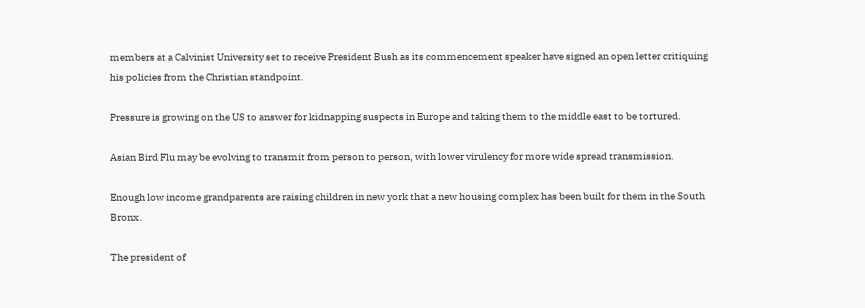members at a Calvinist University set to receive President Bush as its commencement speaker have signed an open letter critiquing his policies from the Christian standpoint.

Pressure is growing on the US to answer for kidnapping suspects in Europe and taking them to the middle east to be tortured.

Asian Bird Flu may be evolving to transmit from person to person, with lower virulency for more wide spread transmission.

Enough low income grandparents are raising children in new york that a new housing complex has been built for them in the South Bronx.

The president of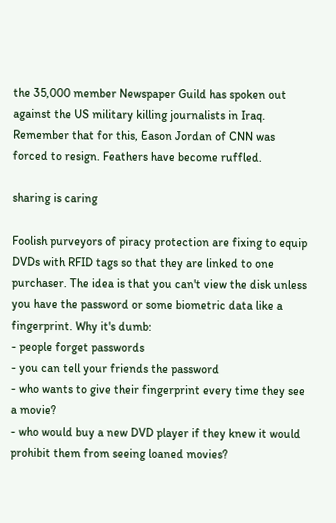the 35,000 member Newspaper Guild has spoken out against the US military killing journalists in Iraq. Remember that for this, Eason Jordan of CNN was forced to resign. Feathers have become ruffled.

sharing is caring

Foolish purveyors of piracy protection are fixing to equip DVDs with RFID tags so that they are linked to one purchaser. The idea is that you can't view the disk unless you have the password or some biometric data like a fingerprint. Why it's dumb:
- people forget passwords
- you can tell your friends the password
- who wants to give their fingerprint every time they see a movie?
- who would buy a new DVD player if they knew it would prohibit them from seeing loaned movies?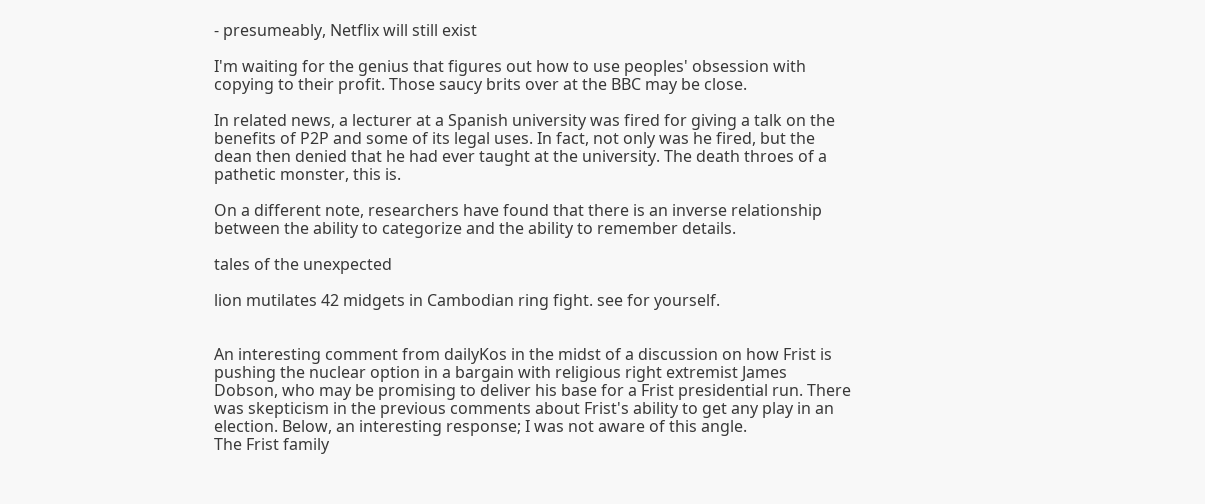- presumeably, Netflix will still exist

I'm waiting for the genius that figures out how to use peoples' obsession with copying to their profit. Those saucy brits over at the BBC may be close.

In related news, a lecturer at a Spanish university was fired for giving a talk on the benefits of P2P and some of its legal uses. In fact, not only was he fired, but the dean then denied that he had ever taught at the university. The death throes of a pathetic monster, this is.

On a different note, researchers have found that there is an inverse relationship between the ability to categorize and the ability to remember details.

tales of the unexpected

lion mutilates 42 midgets in Cambodian ring fight. see for yourself.


An interesting comment from dailyKos in the midst of a discussion on how Frist is pushing the nuclear option in a bargain with religious right extremist James Dobson, who may be promising to deliver his base for a Frist presidential run. There was skepticism in the previous comments about Frist's ability to get any play in an election. Below, an interesting response; I was not aware of this angle.
The Frist family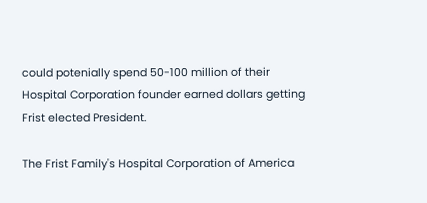could potenially spend 50-100 million of their Hospital Corporation founder earned dollars getting Frist elected President.

The Frist Family's Hospital Corporation of America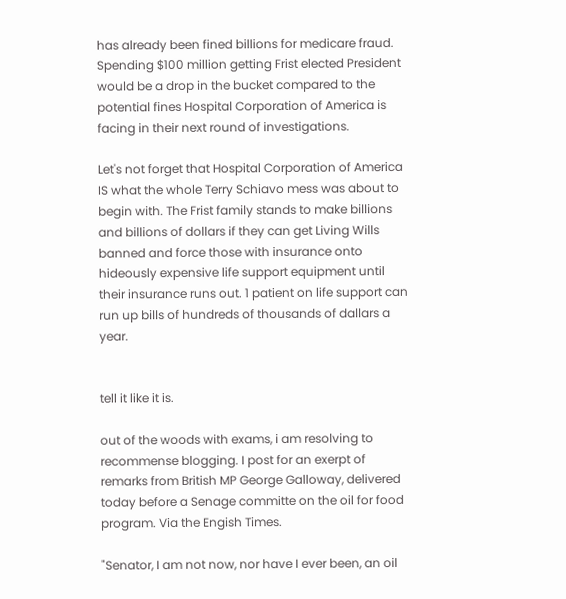has already been fined billions for medicare fraud. Spending $100 million getting Frist elected President would be a drop in the bucket compared to the potential fines Hospital Corporation of America is facing in their next round of investigations.

Let's not forget that Hospital Corporation of America IS what the whole Terry Schiavo mess was about to begin with. The Frist family stands to make billions and billions of dollars if they can get Living Wills banned and force those with insurance onto hideously expensive life support equipment until their insurance runs out. 1 patient on life support can run up bills of hundreds of thousands of dallars a year.


tell it like it is.

out of the woods with exams, i am resolving to recommense blogging. I post for an exerpt of remarks from British MP George Galloway, delivered today before a Senage committe on the oil for food program. Via the Engish Times.

"Senator, I am not now, nor have I ever been, an oil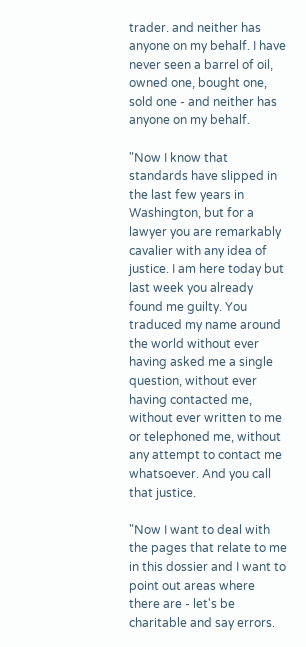trader. and neither has anyone on my behalf. I have never seen a barrel of oil, owned one, bought one, sold one - and neither has anyone on my behalf.

"Now I know that standards have slipped in the last few years in Washington, but for a lawyer you are remarkably cavalier with any idea of justice. I am here today but last week you already found me guilty. You traduced my name around the world without ever having asked me a single question, without ever having contacted me, without ever written to me or telephoned me, without any attempt to contact me whatsoever. And you call that justice.

"Now I want to deal with the pages that relate to me in this dossier and I want to point out areas where there are - let's be charitable and say errors.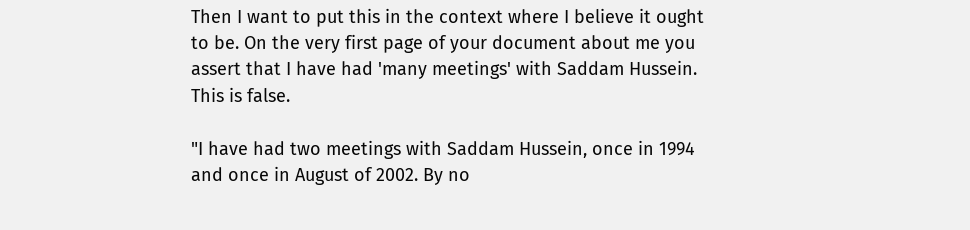Then I want to put this in the context where I believe it ought to be. On the very first page of your document about me you assert that I have had 'many meetings' with Saddam Hussein. This is false.

"I have had two meetings with Saddam Hussein, once in 1994 and once in August of 2002. By no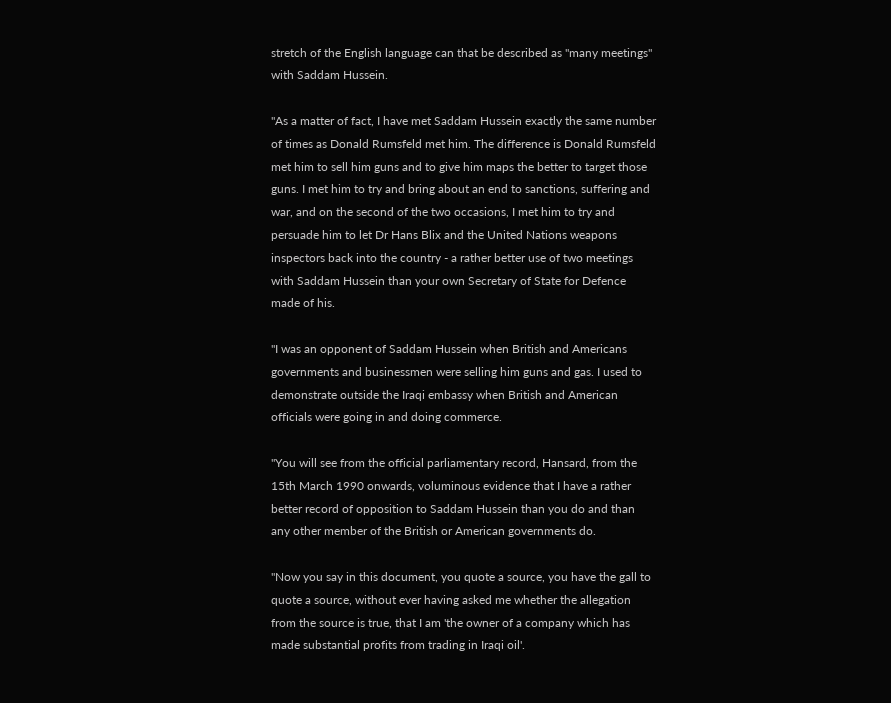stretch of the English language can that be described as "many meetings" with Saddam Hussein.

"As a matter of fact, I have met Saddam Hussein exactly the same number of times as Donald Rumsfeld met him. The difference is Donald Rumsfeld met him to sell him guns and to give him maps the better to target those guns. I met him to try and bring about an end to sanctions, suffering and war, and on the second of the two occasions, I met him to try and persuade him to let Dr Hans Blix and the United Nations weapons inspectors back into the country - a rather better use of two meetings with Saddam Hussein than your own Secretary of State for Defence made of his.

"I was an opponent of Saddam Hussein when British and Americans governments and businessmen were selling him guns and gas. I used to demonstrate outside the Iraqi embassy when British and American officials were going in and doing commerce.

"You will see from the official parliamentary record, Hansard, from the 15th March 1990 onwards, voluminous evidence that I have a rather better record of opposition to Saddam Hussein than you do and than any other member of the British or American governments do.

"Now you say in this document, you quote a source, you have the gall to quote a source, without ever having asked me whether the allegation from the source is true, that I am 'the owner of a company which has made substantial profits from trading in Iraqi oil'.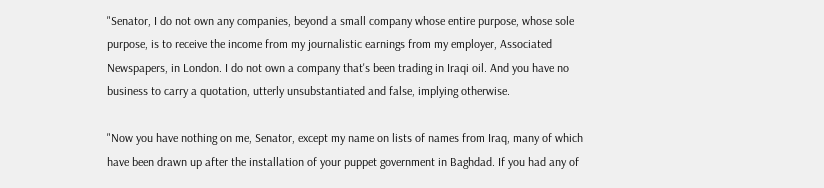"Senator, I do not own any companies, beyond a small company whose entire purpose, whose sole purpose, is to receive the income from my journalistic earnings from my employer, Associated Newspapers, in London. I do not own a company that's been trading in Iraqi oil. And you have no business to carry a quotation, utterly unsubstantiated and false, implying otherwise.

"Now you have nothing on me, Senator, except my name on lists of names from Iraq, many of which have been drawn up after the installation of your puppet government in Baghdad. If you had any of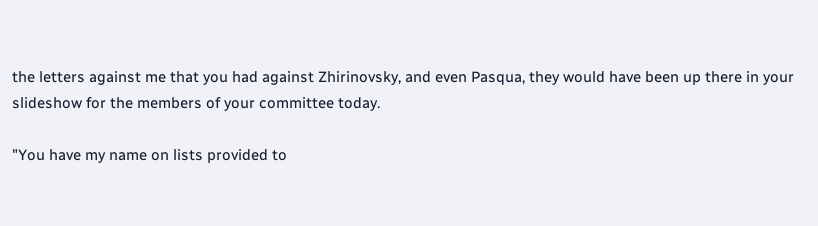the letters against me that you had against Zhirinovsky, and even Pasqua, they would have been up there in your slideshow for the members of your committee today.

"You have my name on lists provided to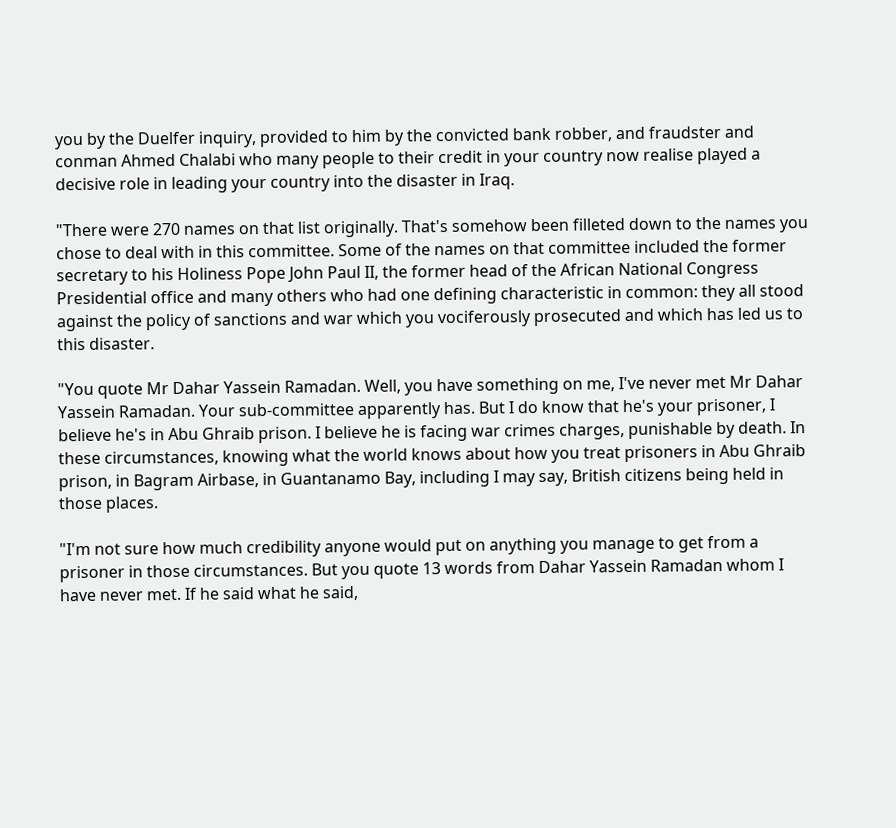you by the Duelfer inquiry, provided to him by the convicted bank robber, and fraudster and conman Ahmed Chalabi who many people to their credit in your country now realise played a decisive role in leading your country into the disaster in Iraq.

"There were 270 names on that list originally. That's somehow been filleted down to the names you chose to deal with in this committee. Some of the names on that committee included the former secretary to his Holiness Pope John Paul II, the former head of the African National Congress Presidential office and many others who had one defining characteristic in common: they all stood against the policy of sanctions and war which you vociferously prosecuted and which has led us to this disaster.

"You quote Mr Dahar Yassein Ramadan. Well, you have something on me, I've never met Mr Dahar Yassein Ramadan. Your sub-committee apparently has. But I do know that he's your prisoner, I believe he's in Abu Ghraib prison. I believe he is facing war crimes charges, punishable by death. In these circumstances, knowing what the world knows about how you treat prisoners in Abu Ghraib prison, in Bagram Airbase, in Guantanamo Bay, including I may say, British citizens being held in those places.

"I'm not sure how much credibility anyone would put on anything you manage to get from a prisoner in those circumstances. But you quote 13 words from Dahar Yassein Ramadan whom I have never met. If he said what he said,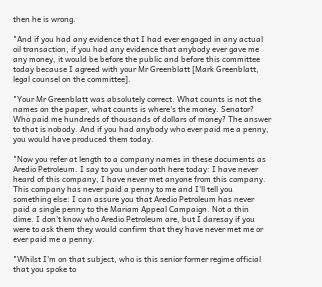then he is wrong.

"And if you had any evidence that I had ever engaged in any actual oil transaction, if you had any evidence that anybody ever gave me any money, it would be before the public and before this committee today because I agreed with your Mr Greenblatt [Mark Greenblatt, legal counsel on the committee].

"Your Mr Greenblatt was absolutely correct. What counts is not the names on the paper, what counts is where's the money. Senator? Who paid me hundreds of thousands of dollars of money? The answer to that is nobody. And if you had anybody who ever paid me a penny, you would have produced them today.

"Now you refer at length to a company names in these documents as Aredio Petroleum. I say to you under oath here today: I have never heard of this company, I have never met anyone from this company. This company has never paid a penny to me and I'll tell you something else: I can assure you that Aredio Petroleum has never paid a single penny to the Mariam Appeal Campaign. Not a thin dime. I don't know who Aredio Petroleum are, but I daresay if you were to ask them they would confirm that they have never met me or ever paid me a penny.

"Whilst I'm on that subject, who is this senior former regime official that you spoke to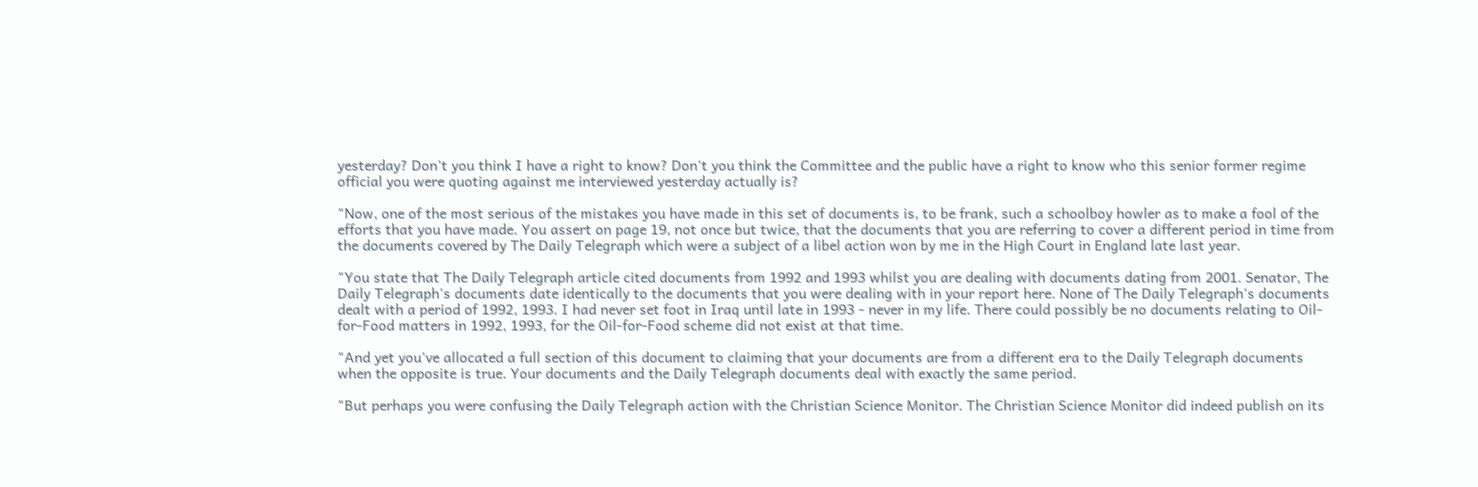yesterday? Don't you think I have a right to know? Don't you think the Committee and the public have a right to know who this senior former regime official you were quoting against me interviewed yesterday actually is?

"Now, one of the most serious of the mistakes you have made in this set of documents is, to be frank, such a schoolboy howler as to make a fool of the efforts that you have made. You assert on page 19, not once but twice, that the documents that you are referring to cover a different period in time from the documents covered by The Daily Telegraph which were a subject of a libel action won by me in the High Court in England late last year.

"You state that The Daily Telegraph article cited documents from 1992 and 1993 whilst you are dealing with documents dating from 2001. Senator, The Daily Telegraph's documents date identically to the documents that you were dealing with in your report here. None of The Daily Telegraph's documents dealt with a period of 1992, 1993. I had never set foot in Iraq until late in 1993 - never in my life. There could possibly be no documents relating to Oil-for-Food matters in 1992, 1993, for the Oil-for-Food scheme did not exist at that time.

"And yet you've allocated a full section of this document to claiming that your documents are from a different era to the Daily Telegraph documents when the opposite is true. Your documents and the Daily Telegraph documents deal with exactly the same period.

"But perhaps you were confusing the Daily Telegraph action with the Christian Science Monitor. The Christian Science Monitor did indeed publish on its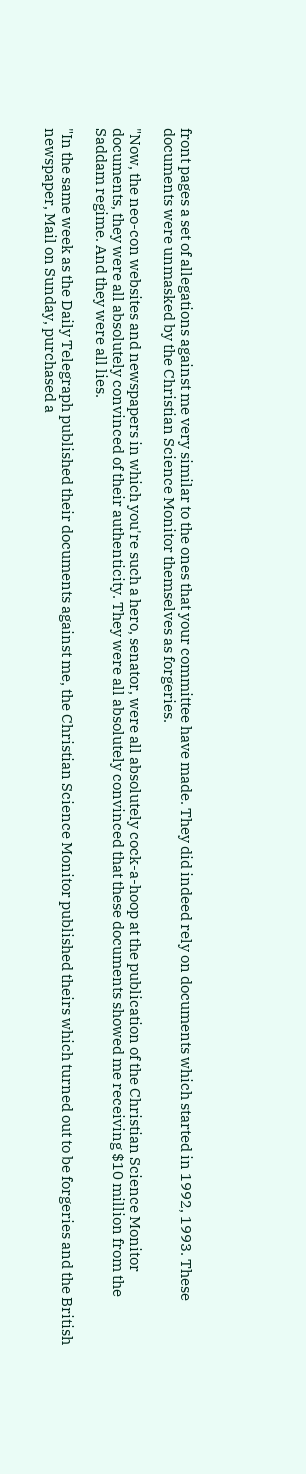front pages a set of allegations against me very similar to the ones that your committee have made. They did indeed rely on documents which started in 1992, 1993. These documents were unmasked by the Christian Science Monitor themselves as forgeries.

"Now, the neo-con websites and newspapers in which you're such a hero, senator, were all absolutely cock-a-hoop at the publication of the Christian Science Monitor documents, they were all absolutely convinced of their authenticity. They were all absolutely convinced that these documents showed me receiving $10 million from the Saddam regime. And they were all lies.

"In the same week as the Daily Telegraph published their documents against me, the Christian Science Monitor published theirs which turned out to be forgeries and the British newspaper, Mail on Sunday, purchased a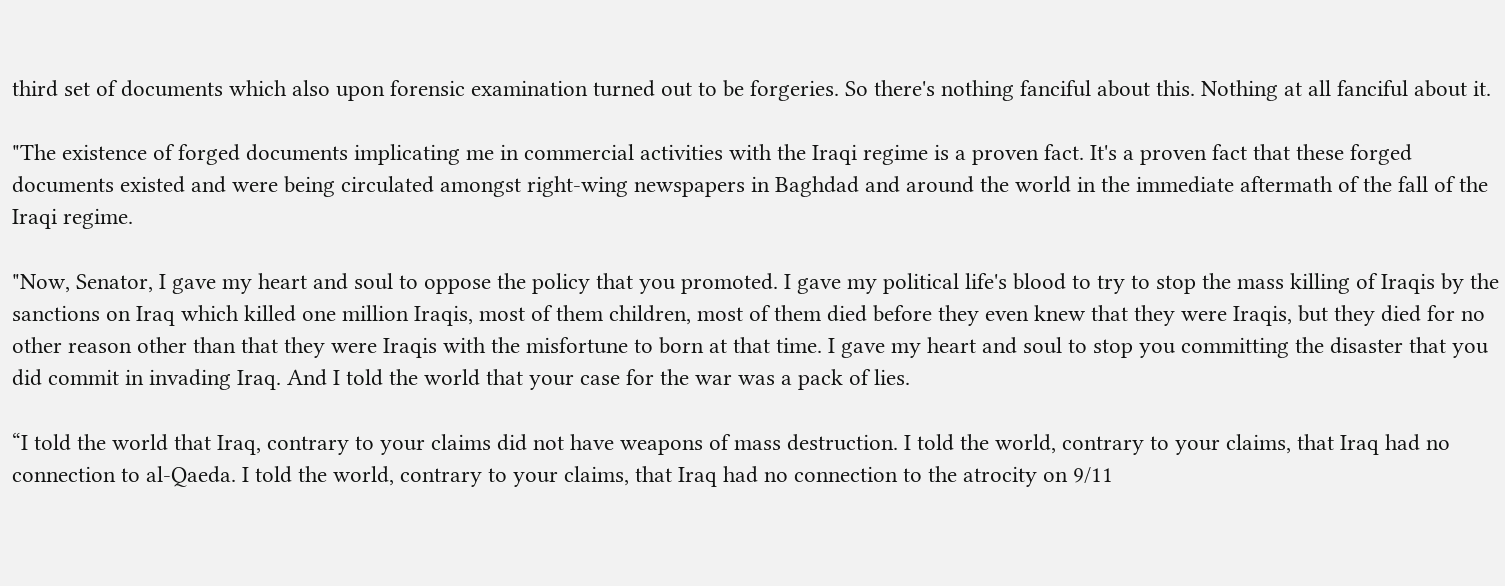third set of documents which also upon forensic examination turned out to be forgeries. So there's nothing fanciful about this. Nothing at all fanciful about it.

"The existence of forged documents implicating me in commercial activities with the Iraqi regime is a proven fact. It's a proven fact that these forged documents existed and were being circulated amongst right-wing newspapers in Baghdad and around the world in the immediate aftermath of the fall of the Iraqi regime.

"Now, Senator, I gave my heart and soul to oppose the policy that you promoted. I gave my political life's blood to try to stop the mass killing of Iraqis by the sanctions on Iraq which killed one million Iraqis, most of them children, most of them died before they even knew that they were Iraqis, but they died for no other reason other than that they were Iraqis with the misfortune to born at that time. I gave my heart and soul to stop you committing the disaster that you did commit in invading Iraq. And I told the world that your case for the war was a pack of lies.

“I told the world that Iraq, contrary to your claims did not have weapons of mass destruction. I told the world, contrary to your claims, that Iraq had no connection to al-Qaeda. I told the world, contrary to your claims, that Iraq had no connection to the atrocity on 9/11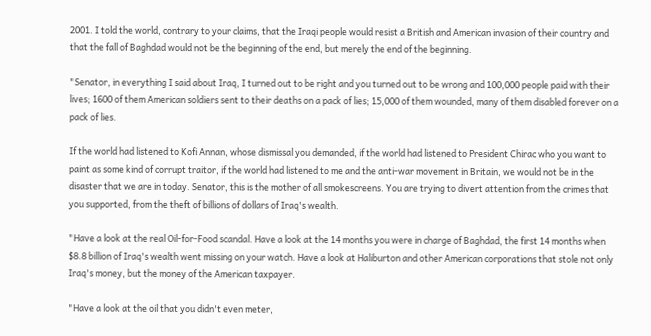2001. I told the world, contrary to your claims, that the Iraqi people would resist a British and American invasion of their country and that the fall of Baghdad would not be the beginning of the end, but merely the end of the beginning.

"Senator, in everything I said about Iraq, I turned out to be right and you turned out to be wrong and 100,000 people paid with their lives; 1600 of them American soldiers sent to their deaths on a pack of lies; 15,000 of them wounded, many of them disabled forever on a pack of lies.

If the world had listened to Kofi Annan, whose dismissal you demanded, if the world had listened to President Chirac who you want to paint as some kind of corrupt traitor, if the world had listened to me and the anti-war movement in Britain, we would not be in the disaster that we are in today. Senator, this is the mother of all smokescreens. You are trying to divert attention from the crimes that you supported, from the theft of billions of dollars of Iraq's wealth.

"Have a look at the real Oil-for-Food scandal. Have a look at the 14 months you were in charge of Baghdad, the first 14 months when $8.8 billion of Iraq's wealth went missing on your watch. Have a look at Haliburton and other American corporations that stole not only Iraq's money, but the money of the American taxpayer.

"Have a look at the oil that you didn't even meter,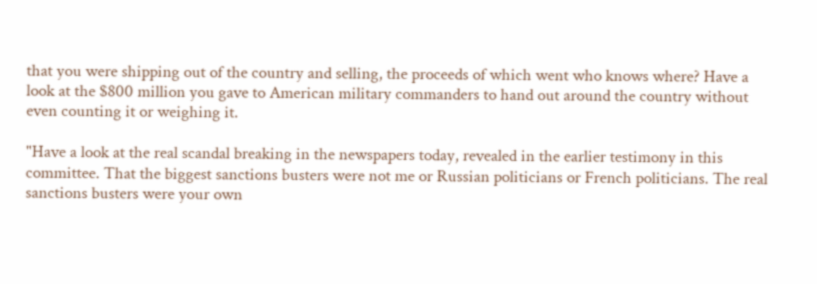that you were shipping out of the country and selling, the proceeds of which went who knows where? Have a look at the $800 million you gave to American military commanders to hand out around the country without even counting it or weighing it.

"Have a look at the real scandal breaking in the newspapers today, revealed in the earlier testimony in this committee. That the biggest sanctions busters were not me or Russian politicians or French politicians. The real sanctions busters were your own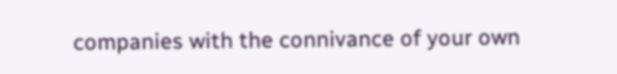companies with the connivance of your own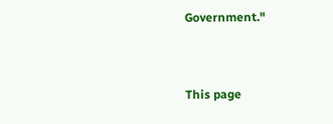Government."


This page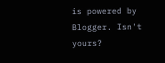is powered by Blogger. Isn't yours?